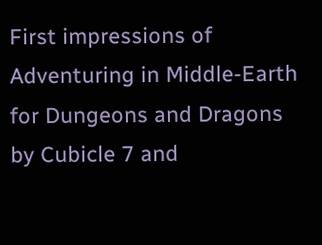First impressions of Adventuring in Middle-Earth for Dungeons and Dragons by Cubicle 7 and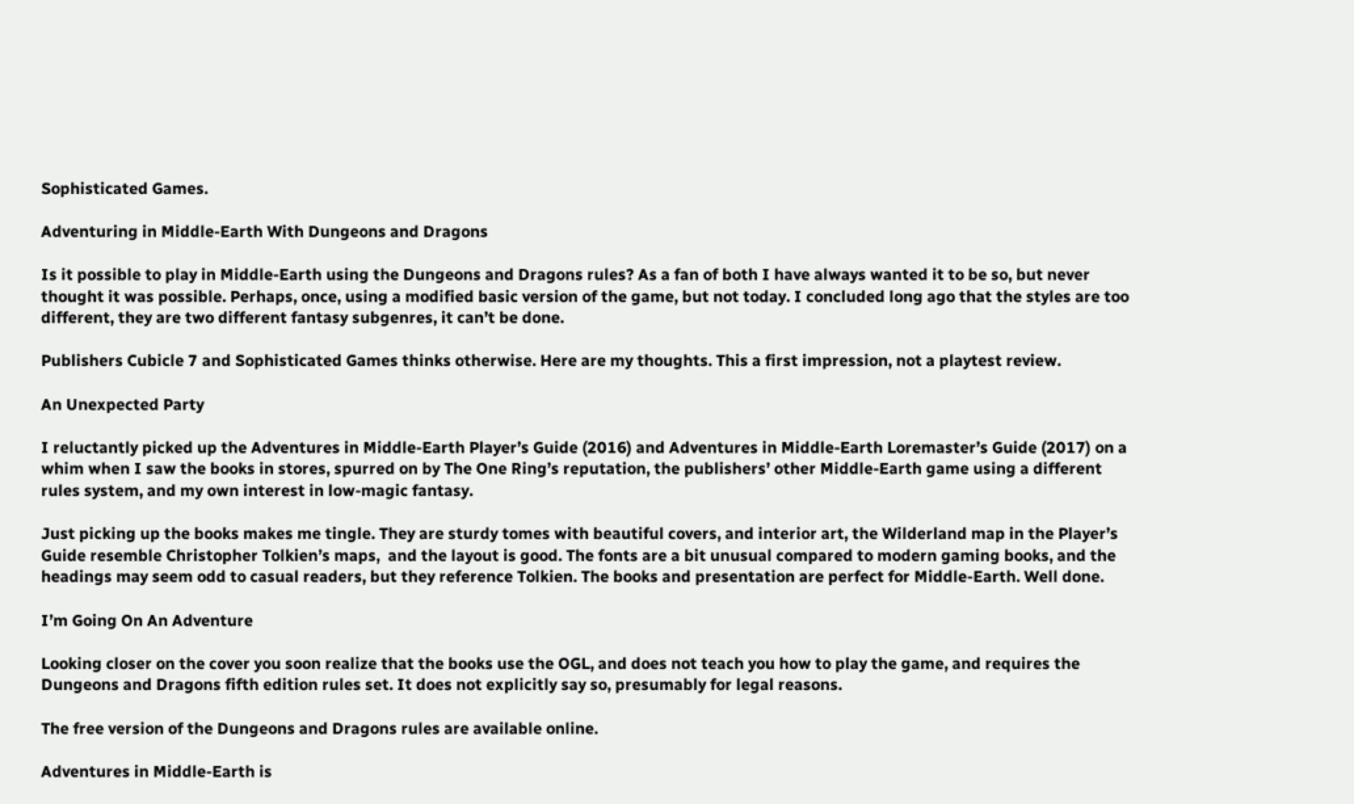Sophisticated Games.

Adventuring in Middle-Earth With Dungeons and Dragons

Is it possible to play in Middle-Earth using the Dungeons and Dragons rules? As a fan of both I have always wanted it to be so, but never thought it was possible. Perhaps, once, using a modified basic version of the game, but not today. I concluded long ago that the styles are too different, they are two different fantasy subgenres, it can’t be done.

Publishers Cubicle 7 and Sophisticated Games thinks otherwise. Here are my thoughts. This a first impression, not a playtest review.

An Unexpected Party

I reluctantly picked up the Adventures in Middle-Earth Player’s Guide (2016) and Adventures in Middle-Earth Loremaster’s Guide (2017) on a whim when I saw the books in stores, spurred on by The One Ring’s reputation, the publishers’ other Middle-Earth game using a different rules system, and my own interest in low-magic fantasy.

Just picking up the books makes me tingle. They are sturdy tomes with beautiful covers, and interior art, the Wilderland map in the Player’s Guide resemble Christopher Tolkien’s maps,  and the layout is good. The fonts are a bit unusual compared to modern gaming books, and the headings may seem odd to casual readers, but they reference Tolkien. The books and presentation are perfect for Middle-Earth. Well done.

I’m Going On An Adventure

Looking closer on the cover you soon realize that the books use the OGL, and does not teach you how to play the game, and requires the Dungeons and Dragons fifth edition rules set. It does not explicitly say so, presumably for legal reasons.

The free version of the Dungeons and Dragons rules are available online.

Adventures in Middle-Earth is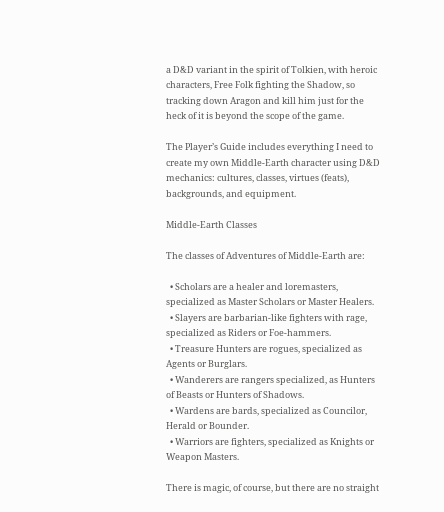a D&D variant in the spirit of Tolkien, with heroic characters, Free Folk fighting the Shadow, so tracking down Aragon and kill him just for the heck of it is beyond the scope of the game.

The Player’s Guide includes everything I need to create my own Middle-Earth character using D&D mechanics: cultures, classes, virtues (feats), backgrounds, and equipment.

Middle-Earth Classes

The classes of Adventures of Middle-Earth are:

  • Scholars are a healer and loremasters, specialized as Master Scholars or Master Healers.
  • Slayers are barbarian-like fighters with rage, specialized as Riders or Foe-hammers.
  • Treasure Hunters are rogues, specialized as Agents or Burglars.
  • Wanderers are rangers specialized, as Hunters of Beasts or Hunters of Shadows.
  • Wardens are bards, specialized as Councilor, Herald or Bounder.
  • Warriors are fighters, specialized as Knights or Weapon Masters.

There is magic, of course, but there are no straight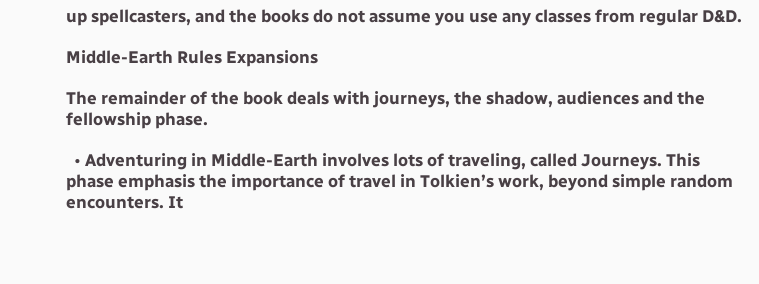up spellcasters, and the books do not assume you use any classes from regular D&D.

Middle-Earth Rules Expansions

The remainder of the book deals with journeys, the shadow, audiences and the fellowship phase.

  • Adventuring in Middle-Earth involves lots of traveling, called Journeys. This phase emphasis the importance of travel in Tolkien’s work, beyond simple random encounters. It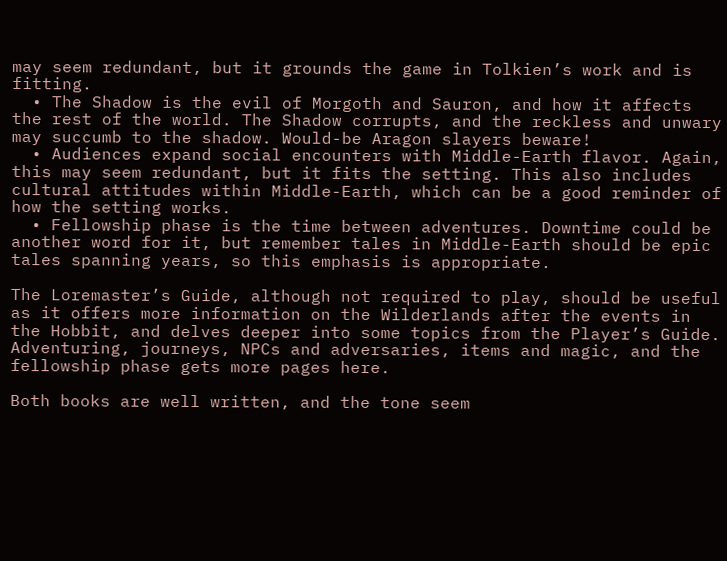may seem redundant, but it grounds the game in Tolkien’s work and is fitting.
  • The Shadow is the evil of Morgoth and Sauron, and how it affects the rest of the world. The Shadow corrupts, and the reckless and unwary may succumb to the shadow. Would-be Aragon slayers beware!
  • Audiences expand social encounters with Middle-Earth flavor. Again, this may seem redundant, but it fits the setting. This also includes cultural attitudes within Middle-Earth, which can be a good reminder of how the setting works.
  • Fellowship phase is the time between adventures. Downtime could be another word for it, but remember tales in Middle-Earth should be epic tales spanning years, so this emphasis is appropriate.

The Loremaster’s Guide, although not required to play, should be useful as it offers more information on the Wilderlands after the events in the Hobbit, and delves deeper into some topics from the Player’s Guide. Adventuring, journeys, NPCs and adversaries, items and magic, and the fellowship phase gets more pages here.

Both books are well written, and the tone seem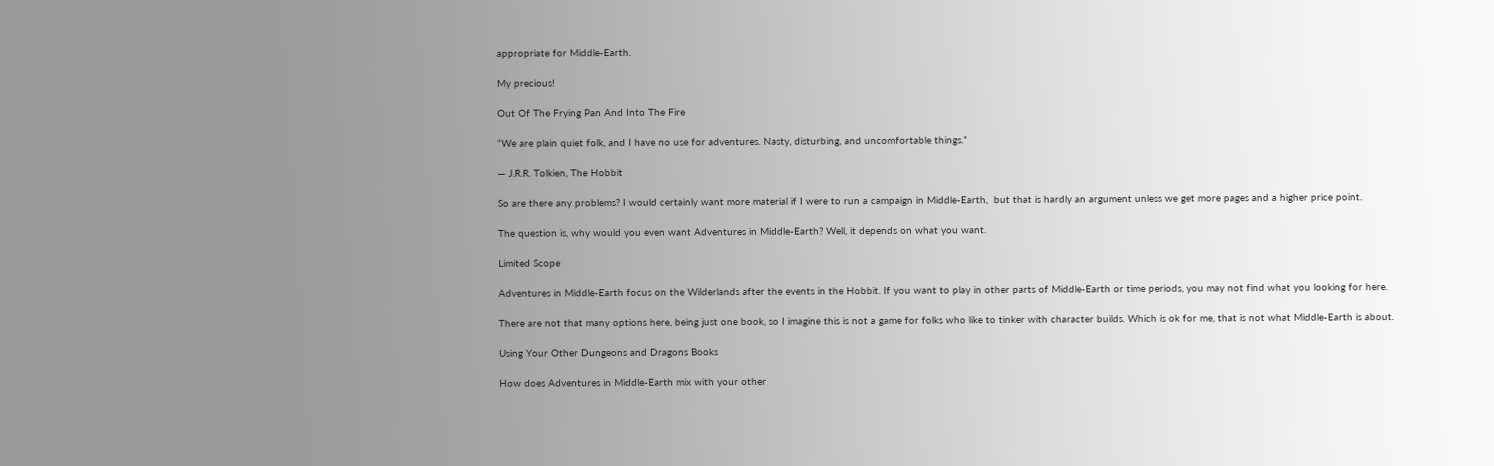appropriate for Middle-Earth.

My precious!

Out Of The Frying Pan And Into The Fire

“We are plain quiet folk, and I have no use for adventures. Nasty, disturbing, and uncomfortable things.”

― J.R.R. Tolkien, The Hobbit

So are there any problems? I would certainly want more material if I were to run a campaign in Middle-Earth,  but that is hardly an argument unless we get more pages and a higher price point.

The question is, why would you even want Adventures in Middle-Earth? Well, it depends on what you want.

Limited Scope

Adventures in Middle-Earth focus on the Wilderlands after the events in the Hobbit. If you want to play in other parts of Middle-Earth or time periods, you may not find what you looking for here.

There are not that many options here, being just one book, so I imagine this is not a game for folks who like to tinker with character builds. Which is ok for me, that is not what Middle-Earth is about.

Using Your Other Dungeons and Dragons Books

How does Adventures in Middle-Earth mix with your other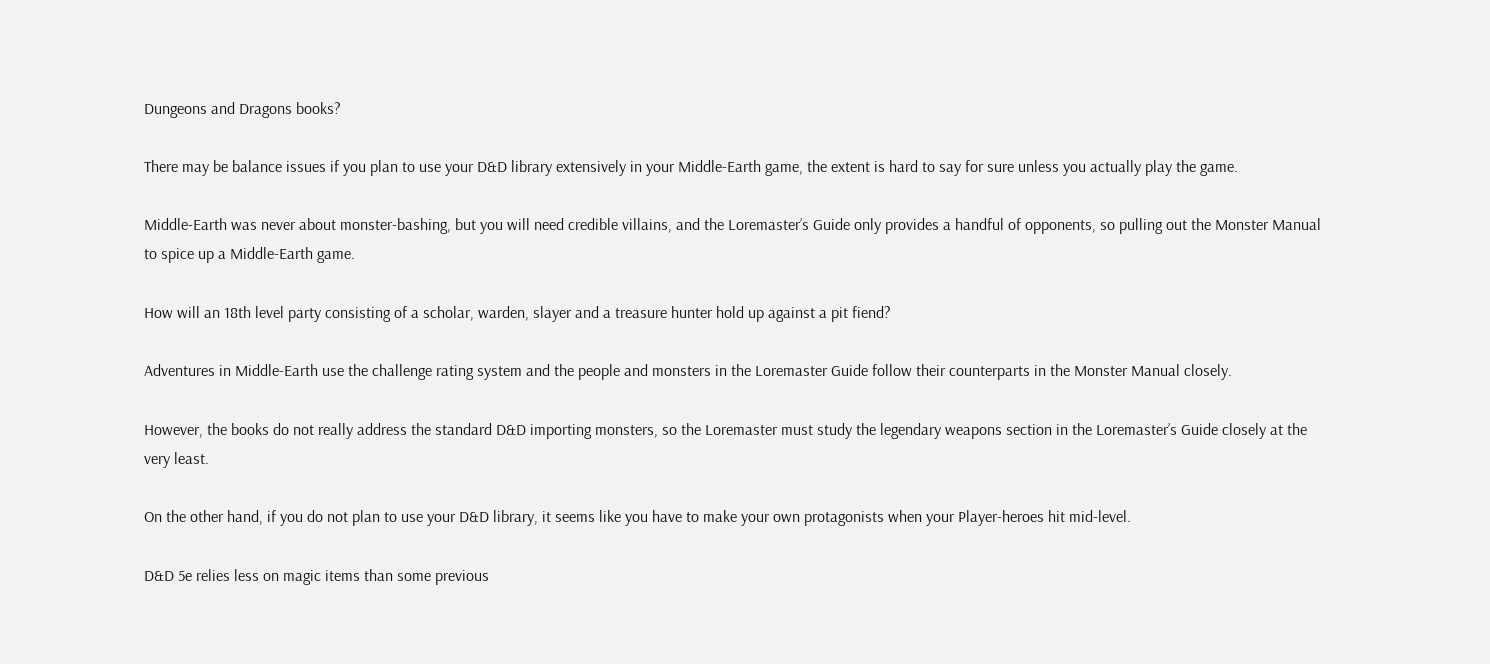Dungeons and Dragons books?

There may be balance issues if you plan to use your D&D library extensively in your Middle-Earth game, the extent is hard to say for sure unless you actually play the game.

Middle-Earth was never about monster-bashing, but you will need credible villains, and the Loremaster’s Guide only provides a handful of opponents, so pulling out the Monster Manual to spice up a Middle-Earth game.

How will an 18th level party consisting of a scholar, warden, slayer and a treasure hunter hold up against a pit fiend?

Adventures in Middle-Earth use the challenge rating system and the people and monsters in the Loremaster Guide follow their counterparts in the Monster Manual closely.

However, the books do not really address the standard D&D importing monsters, so the Loremaster must study the legendary weapons section in the Loremaster’s Guide closely at the very least.

On the other hand, if you do not plan to use your D&D library, it seems like you have to make your own protagonists when your Player-heroes hit mid-level.

D&D 5e relies less on magic items than some previous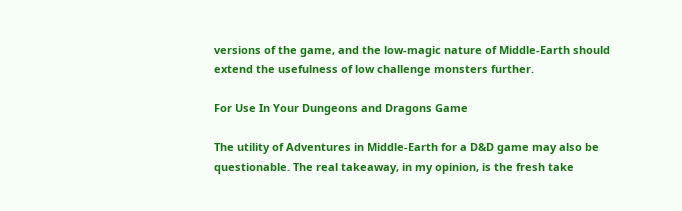versions of the game, and the low-magic nature of Middle-Earth should extend the usefulness of low challenge monsters further.

For Use In Your Dungeons and Dragons Game

The utility of Adventures in Middle-Earth for a D&D game may also be questionable. The real takeaway, in my opinion, is the fresh take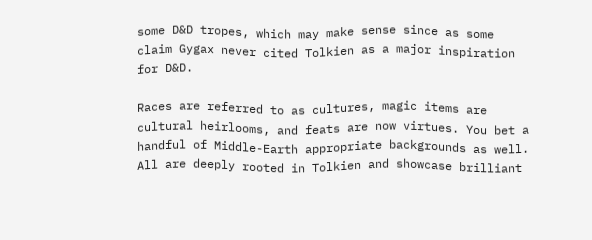some D&D tropes, which may make sense since as some claim Gygax never cited Tolkien as a major inspiration for D&D.

Races are referred to as cultures, magic items are cultural heirlooms, and feats are now virtues. You bet a handful of Middle-Earth appropriate backgrounds as well.  All are deeply rooted in Tolkien and showcase brilliant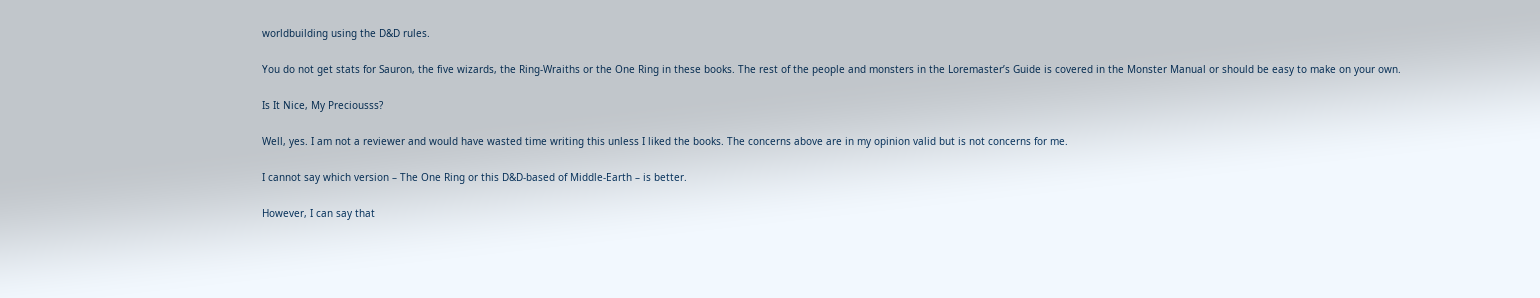worldbuilding using the D&D rules.

You do not get stats for Sauron, the five wizards, the Ring-Wraiths or the One Ring in these books. The rest of the people and monsters in the Loremaster’s Guide is covered in the Monster Manual or should be easy to make on your own.

Is It Nice, My Preciousss?

Well, yes. I am not a reviewer and would have wasted time writing this unless I liked the books. The concerns above are in my opinion valid but is not concerns for me.

I cannot say which version – The One Ring or this D&D-based of Middle-Earth – is better.

However, I can say that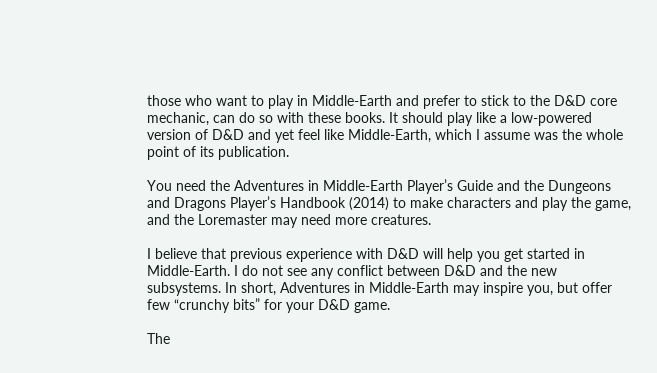those who want to play in Middle-Earth and prefer to stick to the D&D core mechanic, can do so with these books. It should play like a low-powered version of D&D and yet feel like Middle-Earth, which I assume was the whole point of its publication.

You need the Adventures in Middle-Earth Player’s Guide and the Dungeons and Dragons Player’s Handbook (2014) to make characters and play the game, and the Loremaster may need more creatures.

I believe that previous experience with D&D will help you get started in Middle-Earth. I do not see any conflict between D&D and the new subsystems. In short, Adventures in Middle-Earth may inspire you, but offer few “crunchy bits” for your D&D game.

The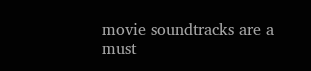movie soundtracks are a must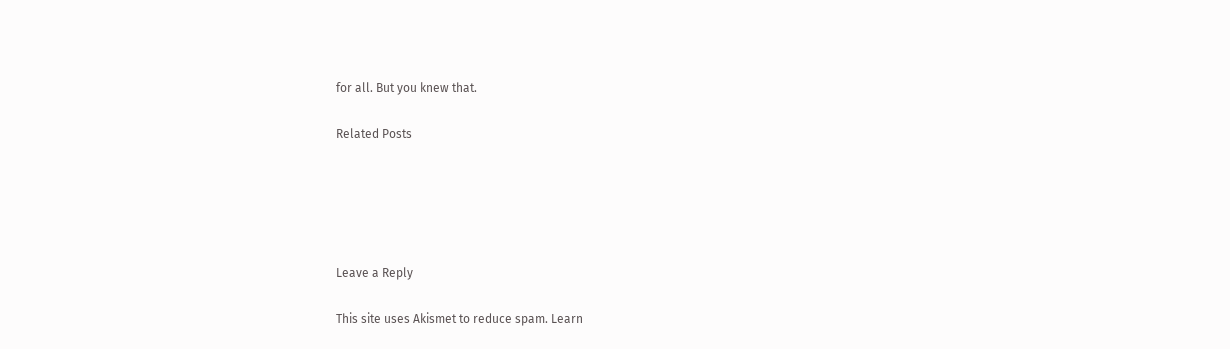for all. But you knew that.

Related Posts





Leave a Reply

This site uses Akismet to reduce spam. Learn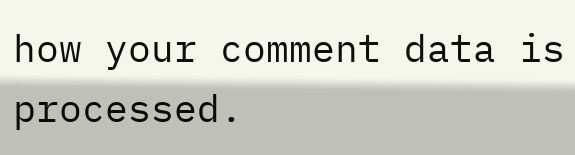how your comment data is processed.